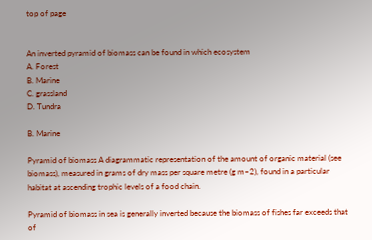top of page


An inverted pyramid of biomass can be found in which ecosystem
A. Forest
B. Marine
C. grassland
D. Tundra

B. Marine

Pyramid of biomass A diagrammatic representation of the amount of organic material (see biomass), measured in grams of dry mass per square metre (g m–2), found in a particular habitat at ascending trophic levels of a food chain.

Pyramid of biomass in sea is generally inverted because the biomass of fishes far exceeds that of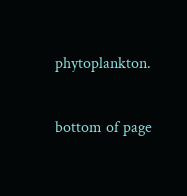phytoplankton.

bottom of page